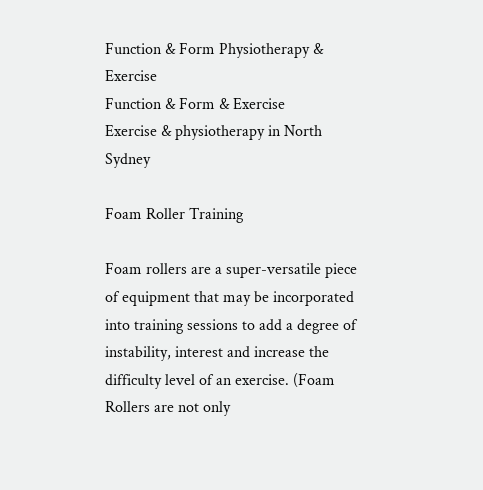Function & Form Physiotherapy & Exercise
Function & Form & Exercise
Exercise & physiotherapy in North Sydney

Foam Roller Training

Foam rollers are a super-versatile piece of equipment that may be incorporated into training sessions to add a degree of instability, interest and increase the difficulty level of an exercise. (Foam Rollers are not only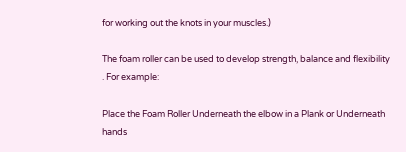for working out the knots in your muscles.)

The foam roller can be used to develop strength, balance and flexibility . For example:

Place the Foam Roller Underneath the elbow in a Plank or Underneath hands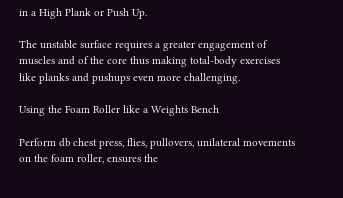in a High Plank or Push Up.

The unstable surface requires a greater engagement of muscles and of the core thus making total-body exercises like planks and pushups even more challenging.

Using the Foam Roller like a Weights Bench

Perform db chest press, flies, pullovers, unilateral movements on the foam roller, ensures the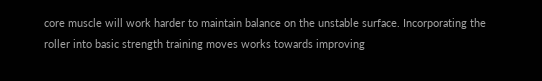core muscle will work harder to maintain balance on the unstable surface. Incorporating the roller into basic strength training moves works towards improving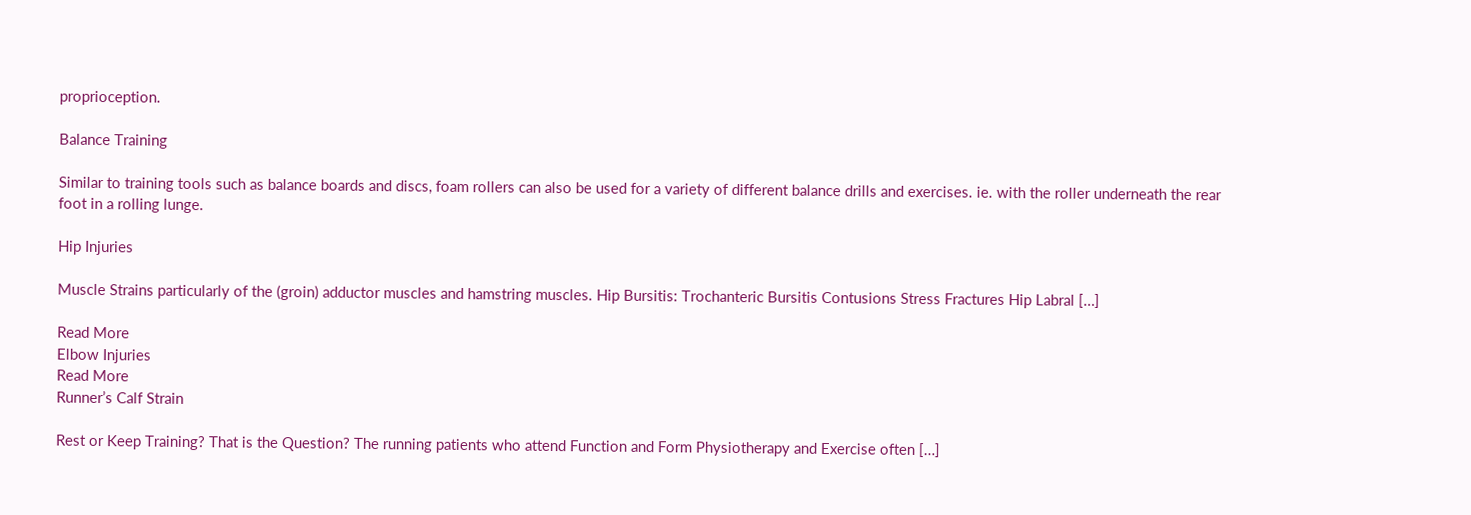proprioception.

Balance Training

Similar to training tools such as balance boards and discs, foam rollers can also be used for a variety of different balance drills and exercises. ie. with the roller underneath the rear foot in a rolling lunge.

Hip Injuries

Muscle Strains particularly of the (groin) adductor muscles and hamstring muscles. Hip Bursitis: Trochanteric Bursitis Contusions Stress Fractures Hip Labral […]

Read More
Elbow Injuries
Read More
Runner’s Calf Strain

Rest or Keep Training? That is the Question? The running patients who attend Function and Form Physiotherapy and Exercise often […]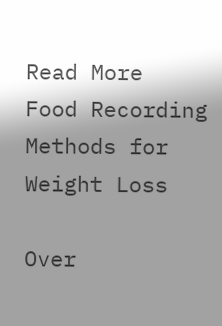Read More
Food Recording Methods for Weight Loss

Over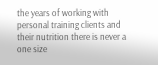the years of working with personal training clients and their nutrition there is never a one size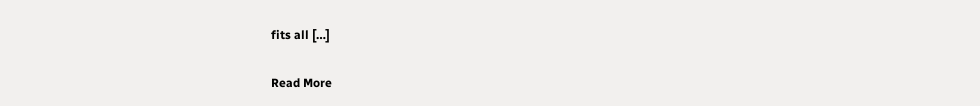fits all […]

Read More